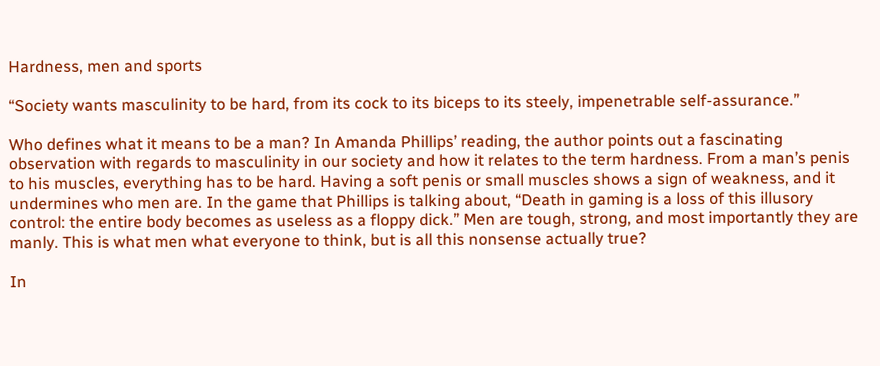Hardness, men and sports

“Society wants masculinity to be hard, from its cock to its biceps to its steely, impenetrable self-assurance.”

Who defines what it means to be a man? In Amanda Phillips’ reading, the author points out a fascinating observation with regards to masculinity in our society and how it relates to the term hardness. From a man’s penis to his muscles, everything has to be hard. Having a soft penis or small muscles shows a sign of weakness, and it undermines who men are. In the game that Phillips is talking about, “Death in gaming is a loss of this illusory control: the entire body becomes as useless as a floppy dick.” Men are tough, strong, and most importantly they are manly. This is what men what everyone to think, but is all this nonsense actually true?

In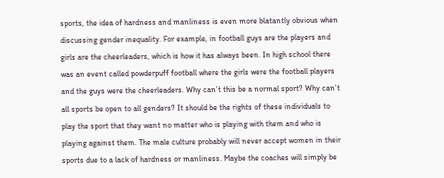sports, the idea of hardness and manliness is even more blatantly obvious when discussing gender inequality. For example, in football guys are the players and girls are the cheerleaders, which is how it has always been. In high school there was an event called powderpuff football where the girls were the football players and the guys were the cheerleaders. Why can’t this be a normal sport? Why can’t all sports be open to all genders? It should be the rights of these individuals to play the sport that they want no matter who is playing with them and who is playing against them. The male culture probably will never accept women in their sports due to a lack of hardness or manliness. Maybe the coaches will simply be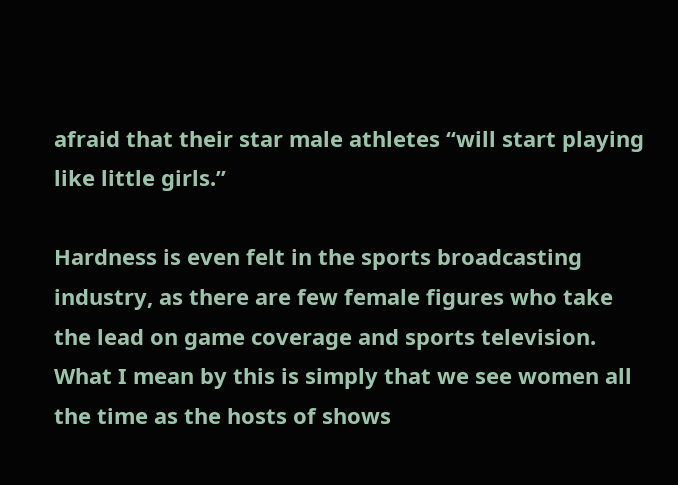afraid that their star male athletes “will start playing like little girls.”

Hardness is even felt in the sports broadcasting industry, as there are few female figures who take the lead on game coverage and sports television. What I mean by this is simply that we see women all the time as the hosts of shows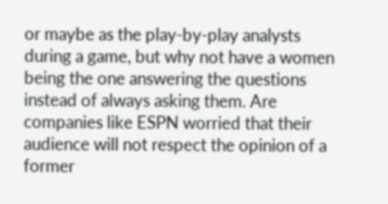or maybe as the play-by-play analysts during a game, but why not have a women being the one answering the questions instead of always asking them. Are companies like ESPN worried that their audience will not respect the opinion of a former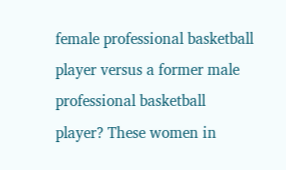female professional basketball player versus a former male professional basketball player? These women in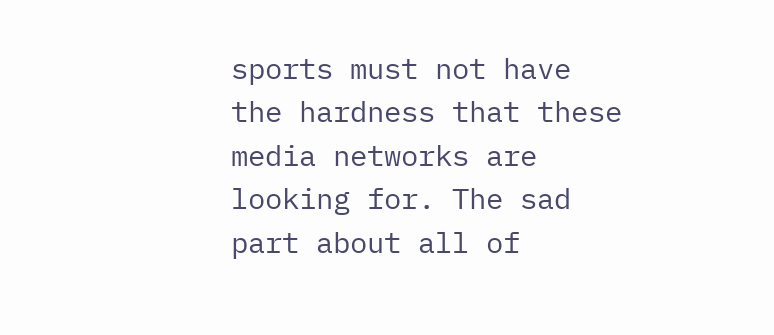sports must not have the hardness that these media networks are looking for. The sad part about all of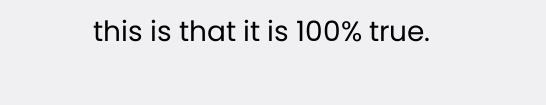this is that it is 100% true.